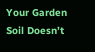Your Garden Soil Doesn’t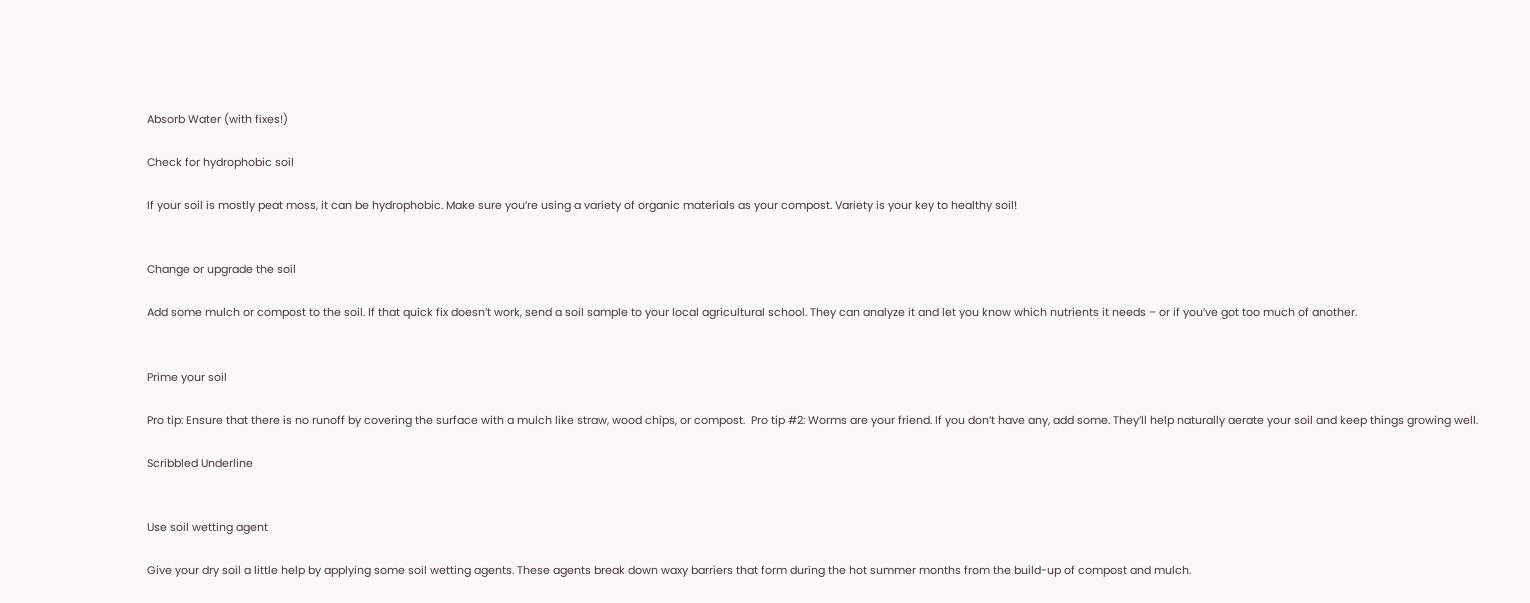Absorb Water (with fixes!)

Check for hydrophobic soil

If your soil is mostly peat moss, it can be hydrophobic. Make sure you’re using a variety of organic materials as your compost. Variety is your key to healthy soil!


Change or upgrade the soil

Add some mulch or compost to the soil. If that quick fix doesn’t work, send a soil sample to your local agricultural school. They can analyze it and let you know which nutrients it needs – or if you’ve got too much of another.


Prime your soil

Pro tip: Ensure that there is no runoff by covering the surface with a mulch like straw, wood chips, or compost.  Pro tip #2: Worms are your friend. If you don’t have any, add some. They’ll help naturally aerate your soil and keep things growing well.

Scribbled Underline


Use soil wetting agent

Give your dry soil a little help by applying some soil wetting agents. These agents break down waxy barriers that form during the hot summer months from the build-up of compost and mulch.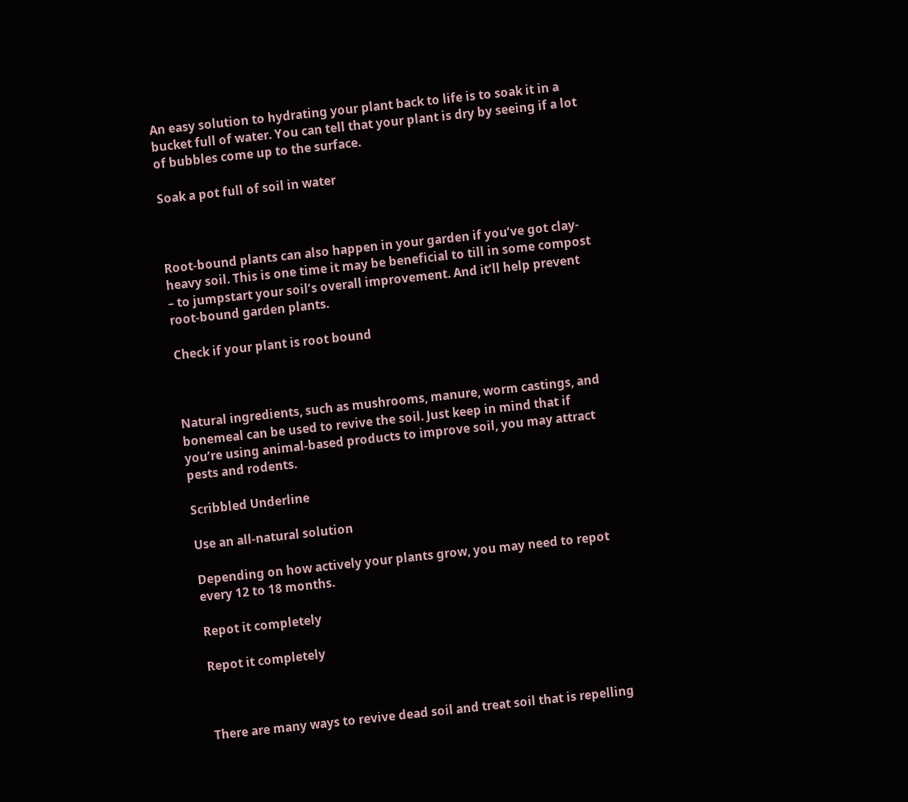An easy solution to hydrating your plant back to life is to soak it in a bucket full of water. You can tell that your plant is dry by seeing if a lot of bubbles come up to the surface.

Soak a pot full of soil in water



Root-bound plants can also happen in your garden if you’ve got clay-heavy soil. This is one time it may be beneficial to till in some compost – to jumpstart your soil’s overall improvement. And it’ll help prevent root-bound garden plants.

Check if your plant is root bound



Natural ingredients, such as mushrooms, manure, worm castings, and bonemeal can be used to revive the soil. Just keep in mind that if you’re using animal-based products to improve soil, you may attract pests and rodents.

Scribbled Underline

Use an all-natural solution

Depending on how actively your plants grow, you may need to repot every 12 to 18 months.

Repot it completely

Repot it completely



There are many ways to revive dead soil and treat soil that is repelling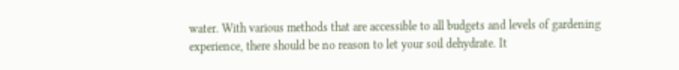water. With various methods that are accessible to all budgets and levels of gardening experience, there should be no reason to let your soil dehydrate. It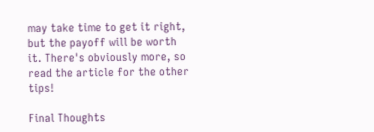may take time to get it right, but the payoff will be worth it. There's obviously more, so read the article for the other tips!

Final Thoughts